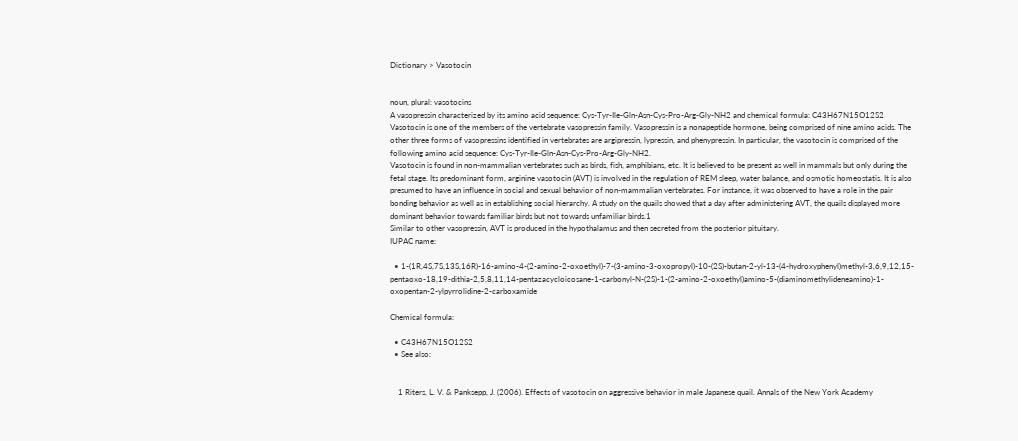Dictionary > Vasotocin


noun, plural: vasotocins
A vasopressin characterized by its amino acid sequence: Cys-Tyr-Ile-Gln-Asn-Cys-Pro-Arg-Gly-NH2 and chemical formula: C43H67N15O12S2
Vasotocin is one of the members of the vertebrate vasopressin family. Vasopressin is a nonapeptide hormone, being comprised of nine amino acids. The other three forms of vasopressins identified in vertebrates are argipressin, lypressin, and phenypressin. In particular, the vasotocin is comprised of the following amino acid sequence: Cys-Tyr-Ile-Gln-Asn-Cys-Pro-Arg-Gly-NH2.
Vasotocin is found in non-mammalian vertebrates such as birds, fish, amphibians, etc. It is believed to be present as well in mammals but only during the fetal stage. Its predominant form, arginine vasotocin (AVT) is involved in the regulation of REM sleep, water balance, and osmotic homeostatis. It is also presumed to have an influence in social and sexual behavior of non-mammalian vertebrates. For instance, it was observed to have a role in the pair bonding behavior as well as in establishing social hierarchy. A study on the quails showed that a day after administering AVT, the quails displayed more dominant behavior towards familiar birds but not towards unfamiliar birds.1
Similar to other vasopressin, AVT is produced in the hypothalamus and then secreted from the posterior pituitary.
IUPAC name:

  • 1-(1R,4S,7S,13S,16R)-16-amino-4-(2-amino-2-oxoethyl)-7-(3-amino-3-oxopropyl)-10-(2S)-butan-2-yl-13-(4-hydroxyphenyl)methyl-3,6,9,12,15-pentaoxo-18,19-dithia-2,5,8,11,14-pentazacycloicosane-1-carbonyl-N-(2S)-1-(2-amino-2-oxoethyl)amino-5-(diaminomethylideneamino)-1-oxopentan-2-ylpyrrolidine-2-carboxamide

Chemical formula:

  • C43H67N15O12S2
  • See also:


    1 Riters, L. V. & Panksepp, J. (2006). Effects of vasotocin on aggressive behavior in male Japanese quail. Annals of the New York Academy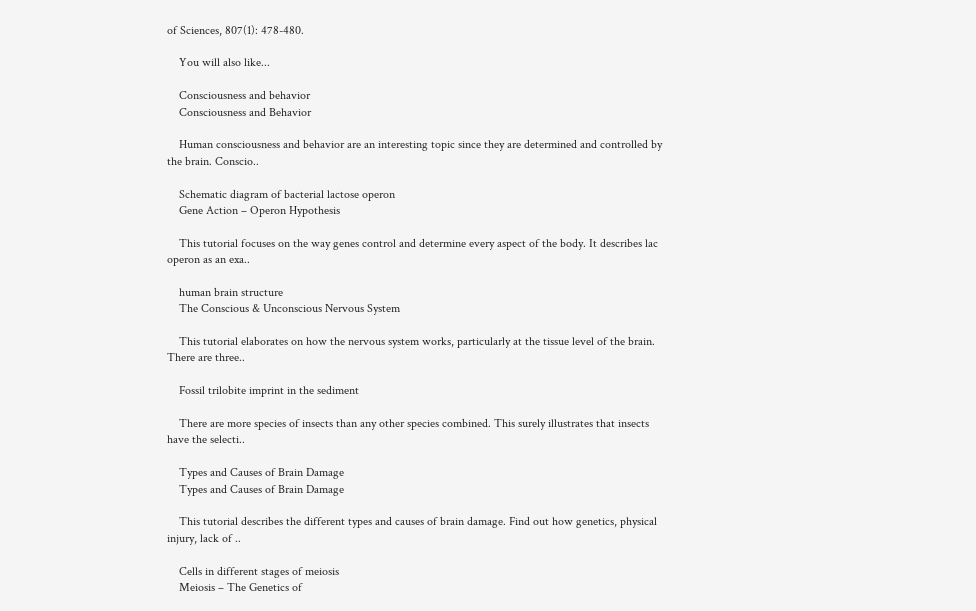of Sciences, 807(1): 478-480.

    You will also like...

    Consciousness and behavior
    Consciousness and Behavior

    Human consciousness and behavior are an interesting topic since they are determined and controlled by the brain. Conscio..

    Schematic diagram of bacterial lactose operon
    Gene Action – Operon Hypothesis

    This tutorial focuses on the way genes control and determine every aspect of the body. It describes lac operon as an exa..

    human brain structure
    The Conscious & Unconscious Nervous System

    This tutorial elaborates on how the nervous system works, particularly at the tissue level of the brain. There are three..

    Fossil trilobite imprint in the sediment

    There are more species of insects than any other species combined. This surely illustrates that insects have the selecti..

    Types and Causes of Brain Damage
    Types and Causes of Brain Damage

    This tutorial describes the different types and causes of brain damage. Find out how genetics, physical injury, lack of ..

    Cells in different stages of meiosis
    Meiosis – The Genetics of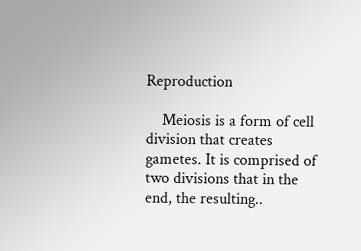Reproduction

    Meiosis is a form of cell division that creates gametes. It is comprised of two divisions that in the end, the resulting..